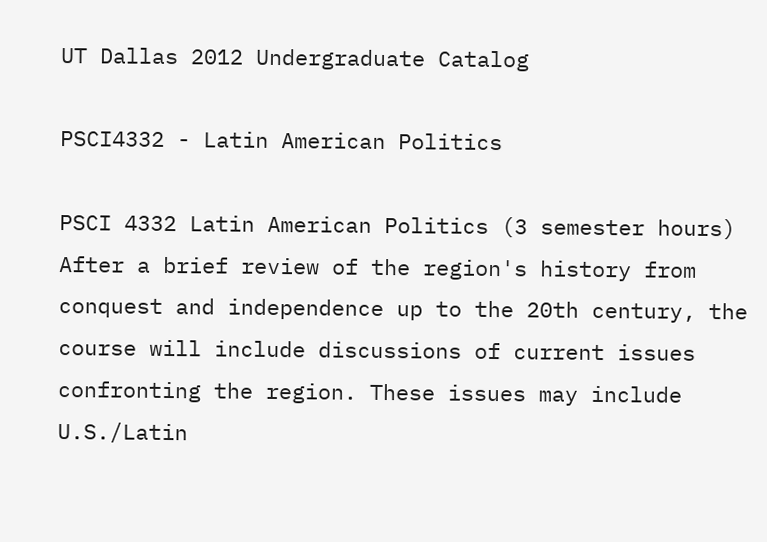UT Dallas 2012 Undergraduate Catalog

PSCI4332 - Latin American Politics

PSCI 4332 Latin American Politics (3 semester hours) After a brief review of the region's history from conquest and independence up to the 20th century, the course will include discussions of current issues confronting the region. These issues may include U.S./Latin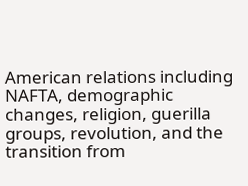American relations including NAFTA, demographic changes, religion, guerilla groups, revolution, and the transition from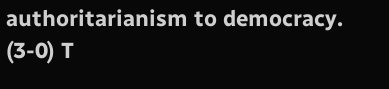authoritarianism to democracy. (3-0) T